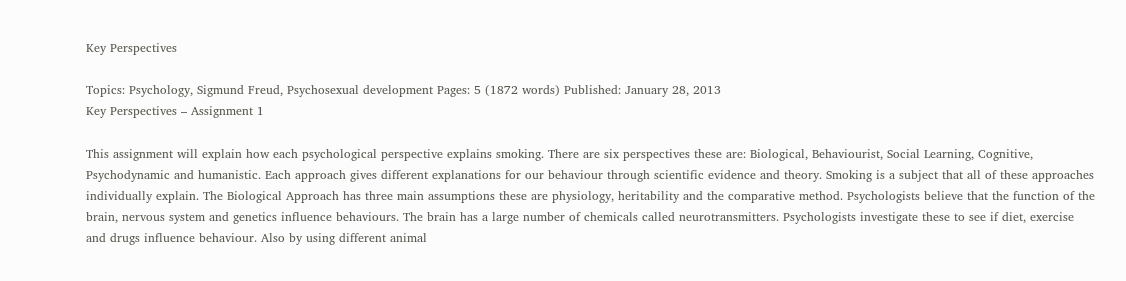Key Perspectives

Topics: Psychology, Sigmund Freud, Psychosexual development Pages: 5 (1872 words) Published: January 28, 2013
Key Perspectives – Assignment 1

This assignment will explain how each psychological perspective explains smoking. There are six perspectives these are: Biological, Behaviourist, Social Learning, Cognitive, Psychodynamic and humanistic. Each approach gives different explanations for our behaviour through scientific evidence and theory. Smoking is a subject that all of these approaches individually explain. The Biological Approach has three main assumptions these are physiology, heritability and the comparative method. Psychologists believe that the function of the brain, nervous system and genetics influence behaviours. The brain has a large number of chemicals called neurotransmitters. Psychologists investigate these to see if diet, exercise and drugs influence behaviour. Also by using different animal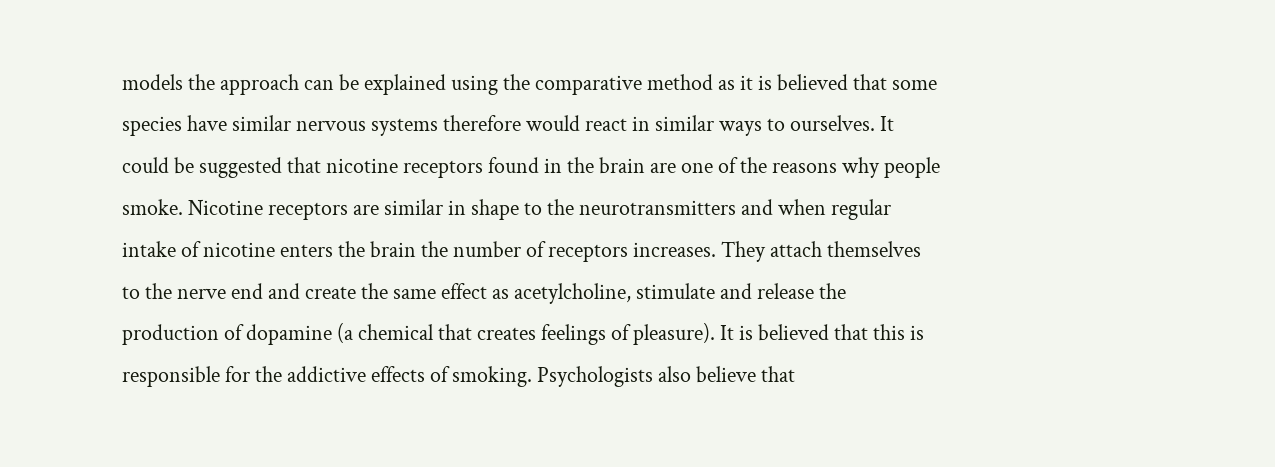models the approach can be explained using the comparative method as it is believed that some species have similar nervous systems therefore would react in similar ways to ourselves. It could be suggested that nicotine receptors found in the brain are one of the reasons why people smoke. Nicotine receptors are similar in shape to the neurotransmitters and when regular intake of nicotine enters the brain the number of receptors increases. They attach themselves to the nerve end and create the same effect as acetylcholine, stimulate and release the production of dopamine (a chemical that creates feelings of pleasure). It is believed that this is responsible for the addictive effects of smoking. Psychologists also believe that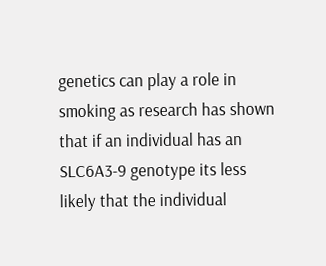genetics can play a role in smoking as research has shown that if an individual has an SLC6A3-9 genotype its less likely that the individual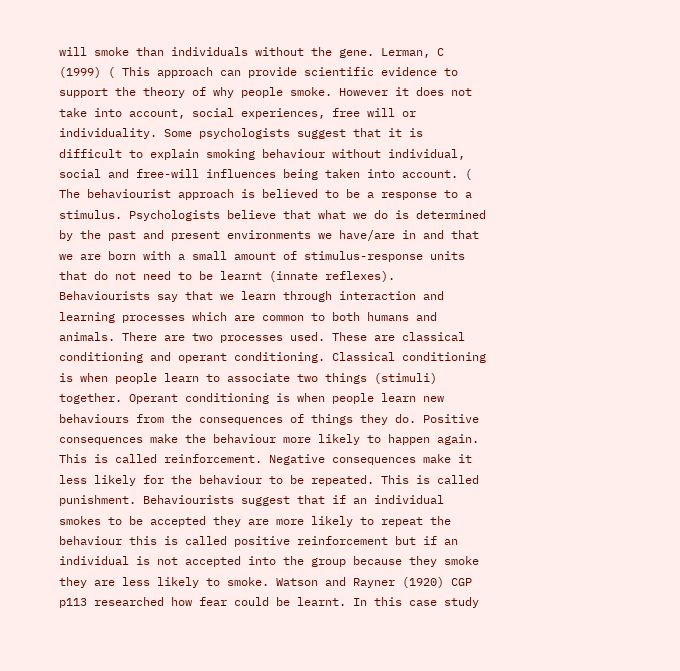will smoke than individuals without the gene. Lerman, C (1999) ( This approach can provide scientific evidence to support the theory of why people smoke. However it does not take into account, social experiences, free will or individuality. Some psychologists suggest that it is difficult to explain smoking behaviour without individual, social and free-will influences being taken into account. ( The behaviourist approach is believed to be a response to a stimulus. Psychologists believe that what we do is determined by the past and present environments we have/are in and that we are born with a small amount of stimulus-response units that do not need to be learnt (innate reflexes). Behaviourists say that we learn through interaction and learning processes which are common to both humans and animals. There are two processes used. These are classical conditioning and operant conditioning. Classical conditioning is when people learn to associate two things (stimuli) together. Operant conditioning is when people learn new behaviours from the consequences of things they do. Positive consequences make the behaviour more likely to happen again. This is called reinforcement. Negative consequences make it less likely for the behaviour to be repeated. This is called punishment. Behaviourists suggest that if an individual smokes to be accepted they are more likely to repeat the behaviour this is called positive reinforcement but if an individual is not accepted into the group because they smoke they are less likely to smoke. Watson and Rayner (1920) CGP p113 researched how fear could be learnt. In this case study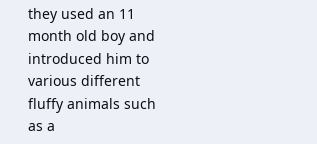they used an 11 month old boy and introduced him to various different fluffy animals such as a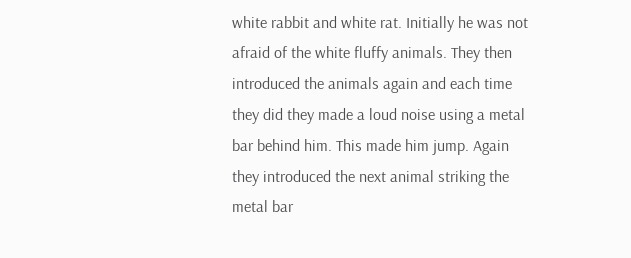white rabbit and white rat. Initially he was not afraid of the white fluffy animals. They then introduced the animals again and each time they did they made a loud noise using a metal bar behind him. This made him jump. Again they introduced the next animal striking the metal bar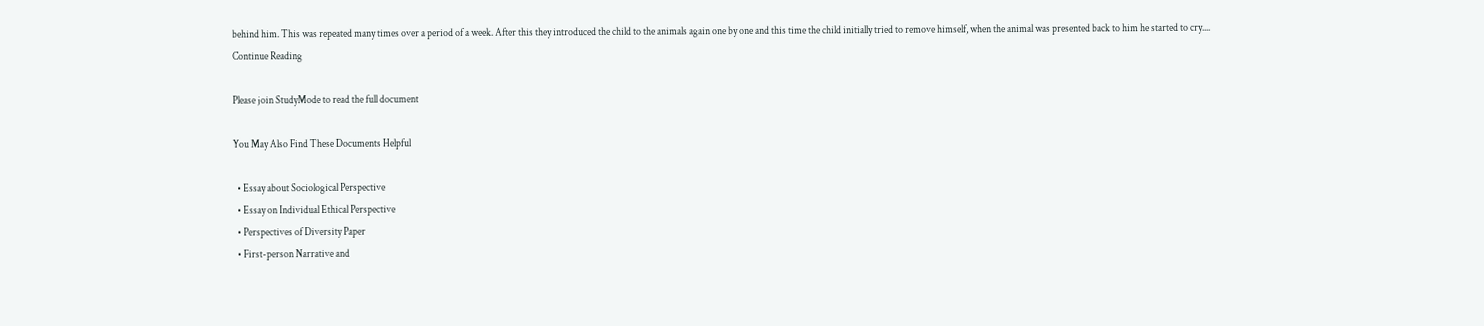behind him. This was repeated many times over a period of a week. After this they introduced the child to the animals again one by one and this time the child initially tried to remove himself, when the animal was presented back to him he started to cry....
Continue Reading

Please join StudyMode to read the full document

You May Also Find These Documents Helpful

  • Essay about Sociological Perspective
  • Essay on Individual Ethical Perspective
  • Perspectives of Diversity Paper
  • First-person Narrative and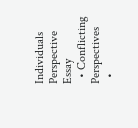Individuals Perspective Essay
  • Conflicting Perspectives
  •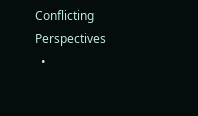Conflicting Perspectives
  •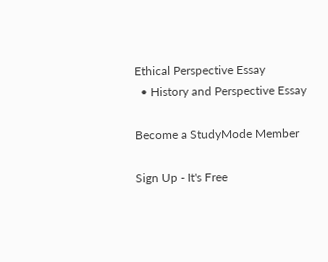Ethical Perspective Essay
  • History and Perspective Essay

Become a StudyMode Member

Sign Up - It's Free